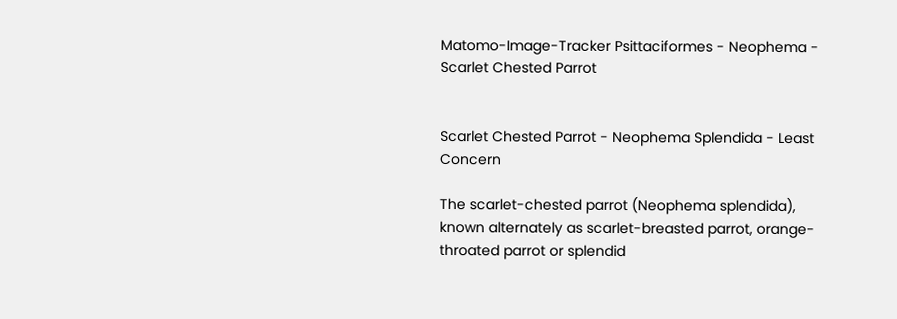Matomo-Image-Tracker Psittaciformes - Neophema - Scarlet Chested Parrot


Scarlet Chested Parrot - Neophema Splendida - Least Concern

The scarlet-chested parrot (Neophema splendida), known alternately as scarlet-breasted parrot, orange-throated parrot or splendid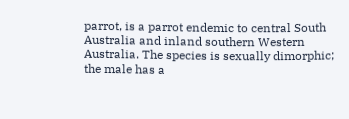parrot, is a parrot endemic to central South Australia and inland southern Western Australia. The species is sexually dimorphic; the male has a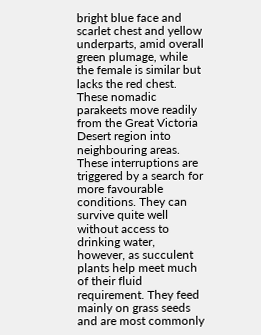bright blue face and scarlet chest and yellow underparts, amid overall green plumage, while the female is similar but lacks the red chest. These nomadic parakeets move readily from the Great Victoria Desert region into neighbouring areas. These interruptions are triggered by a search for more favourable conditions. They can survive quite well without access to drinking water, however, as succulent plants help meet much of their fluid requirement. They feed mainly on grass seeds and are most commonly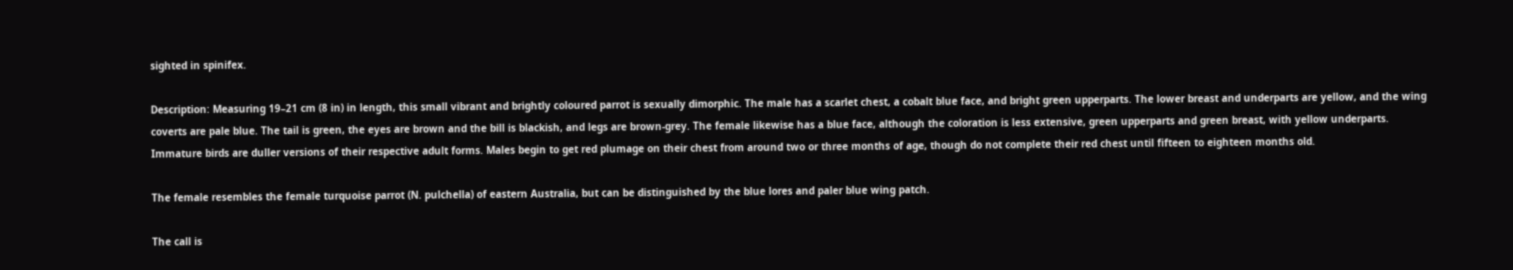sighted in spinifex.

Description: Measuring 19–21 cm (8 in) in length, this small vibrant and brightly coloured parrot is sexually dimorphic. The male has a scarlet chest, a cobalt blue face, and bright green upperparts. The lower breast and underparts are yellow, and the wing coverts are pale blue. The tail is green, the eyes are brown and the bill is blackish, and legs are brown-grey. The female likewise has a blue face, although the coloration is less extensive, green upperparts and green breast, with yellow underparts. Immature birds are duller versions of their respective adult forms. Males begin to get red plumage on their chest from around two or three months of age, though do not complete their red chest until fifteen to eighteen months old.

The female resembles the female turquoise parrot (N. pulchella) of eastern Australia, but can be distinguished by the blue lores and paler blue wing patch.

The call is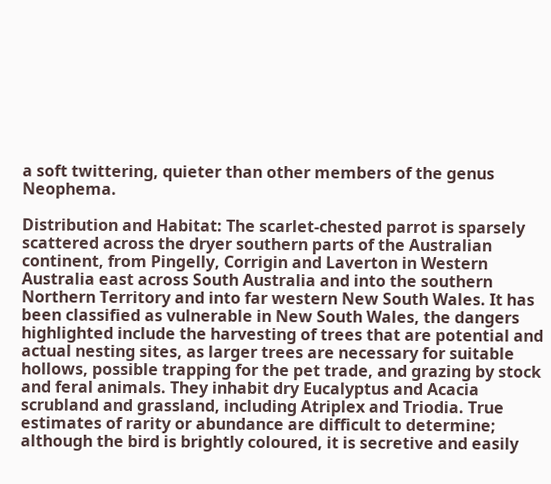a soft twittering, quieter than other members of the genus Neophema.

Distribution and Habitat: The scarlet-chested parrot is sparsely scattered across the dryer southern parts of the Australian continent, from Pingelly, Corrigin and Laverton in Western Australia east across South Australia and into the southern Northern Territory and into far western New South Wales. It has been classified as vulnerable in New South Wales, the dangers highlighted include the harvesting of trees that are potential and actual nesting sites, as larger trees are necessary for suitable hollows, possible trapping for the pet trade, and grazing by stock and feral animals. They inhabit dry Eucalyptus and Acacia scrubland and grassland, including Atriplex and Triodia. True estimates of rarity or abundance are difficult to determine; although the bird is brightly coloured, it is secretive and easily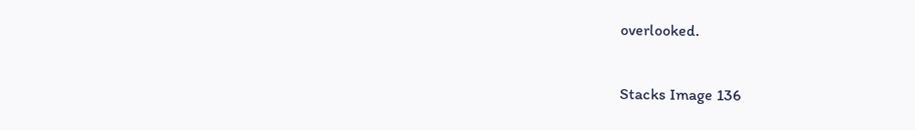overlooked.

Stacks Image 136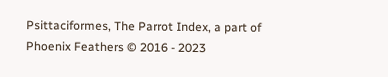Psittaciformes, The Parrot Index, a part of Phoenix Feathers © 2016 - 2023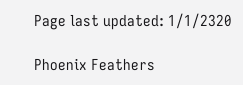Page last updated: 1/1/2320

Phoenix Feathers